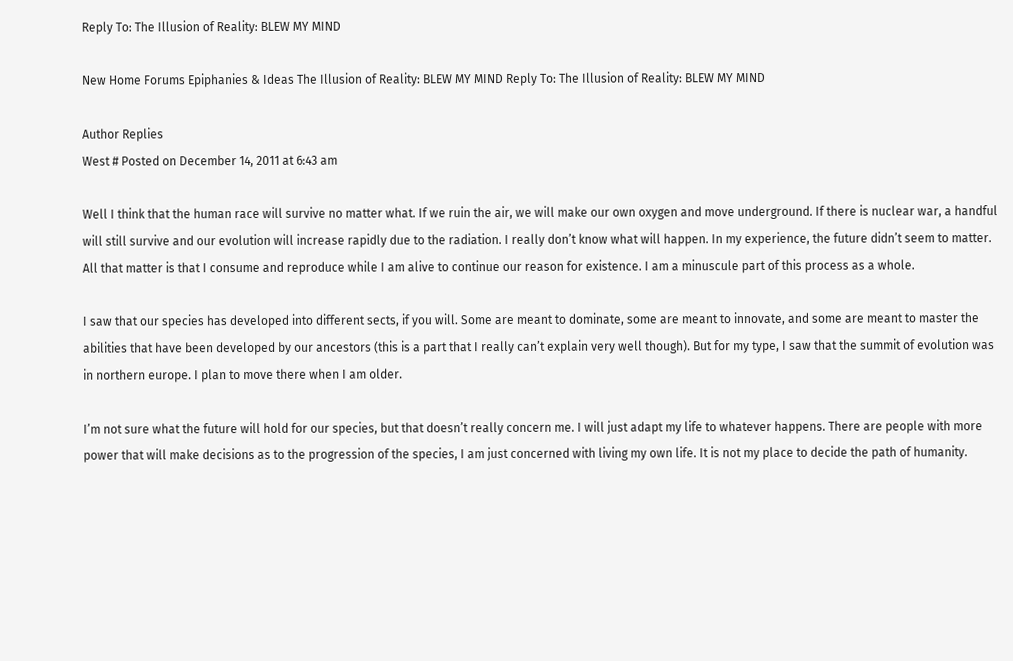Reply To: The Illusion of Reality: BLEW MY MIND

New Home Forums Epiphanies & Ideas The Illusion of Reality: BLEW MY MIND Reply To: The Illusion of Reality: BLEW MY MIND

Author Replies
West # Posted on December 14, 2011 at 6:43 am

Well I think that the human race will survive no matter what. If we ruin the air, we will make our own oxygen and move underground. If there is nuclear war, a handful will still survive and our evolution will increase rapidly due to the radiation. I really don’t know what will happen. In my experience, the future didn’t seem to matter. All that matter is that I consume and reproduce while I am alive to continue our reason for existence. I am a minuscule part of this process as a whole.

I saw that our species has developed into different sects, if you will. Some are meant to dominate, some are meant to innovate, and some are meant to master the abilities that have been developed by our ancestors (this is a part that I really can’t explain very well though). But for my type, I saw that the summit of evolution was in northern europe. I plan to move there when I am older.

I’m not sure what the future will hold for our species, but that doesn’t really concern me. I will just adapt my life to whatever happens. There are people with more power that will make decisions as to the progression of the species, I am just concerned with living my own life. It is not my place to decide the path of humanity.